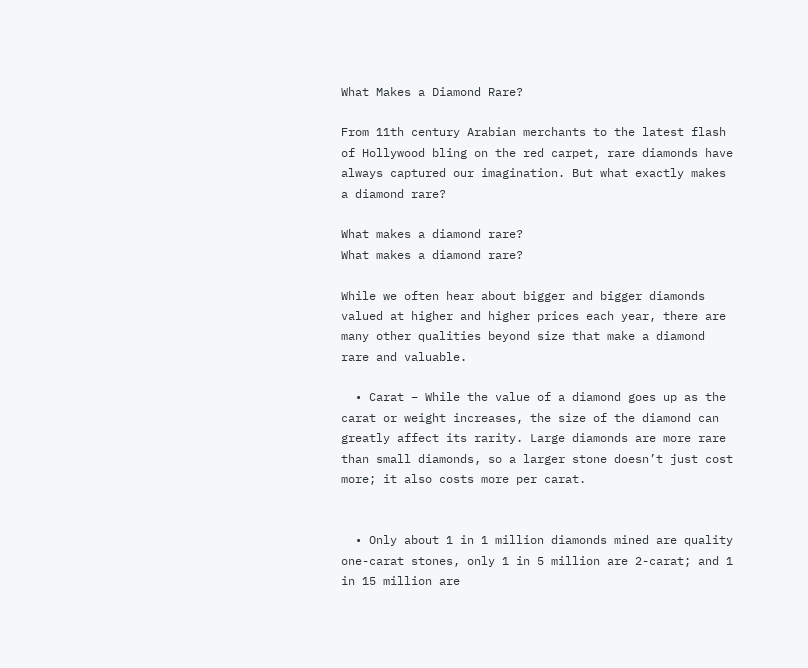What Makes a Diamond Rare?

From 11th century Arabian merchants to the latest flash of Hollywood bling on the red carpet, rare diamonds have always captured our imagination. But what exactly makes a diamond rare?

What makes a diamond rare?
What makes a diamond rare?

While we often hear about bigger and bigger diamonds valued at higher and higher prices each year, there are many other qualities beyond size that make a diamond rare and valuable.

  • Carat – While the value of a diamond goes up as the carat or weight increases, the size of the diamond can greatly affect its rarity. Large diamonds are more rare than small diamonds, so a larger stone doesn’t just cost more; it also costs more per carat.


  • Only about 1 in 1 million diamonds mined are quality one-carat stones, only 1 in 5 million are 2-carat; and 1 in 15 million are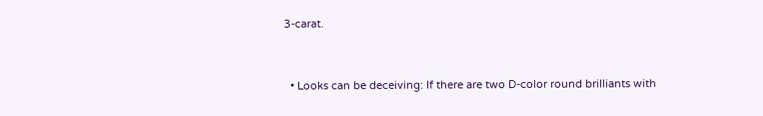3-carat.


  • Looks can be deceiving: If there are two D-color round brilliants with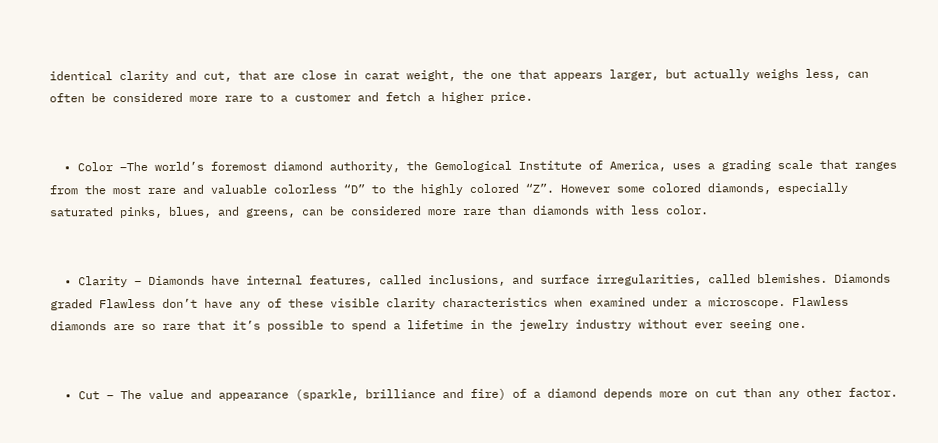identical clarity and cut, that are close in carat weight, the one that appears larger, but actually weighs less, can often be considered more rare to a customer and fetch a higher price.


  • Color –The world’s foremost diamond authority, the Gemological Institute of America, uses a grading scale that ranges from the most rare and valuable colorless “D” to the highly colored “Z”. However some colored diamonds, especially saturated pinks, blues, and greens, can be considered more rare than diamonds with less color.


  • Clarity – Diamonds have internal features, called inclusions, and surface irregularities, called blemishes. Diamonds graded Flawless don’t have any of these visible clarity characteristics when examined under a microscope. Flawless diamonds are so rare that it’s possible to spend a lifetime in the jewelry industry without ever seeing one.


  • Cut – The value and appearance (sparkle, brilliance and fire) of a diamond depends more on cut than any other factor.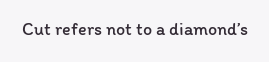Cut refers not to a diamond’s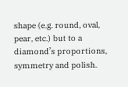shape (e.g. round, oval, pear, etc.) but to a diamond’s proportions, symmetry and polish.